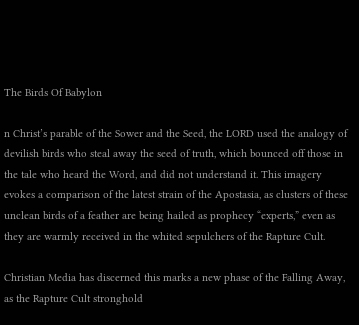The Birds Of Babylon

n Christ’s parable of the Sower and the Seed, the LORD used the analogy of devilish birds who steal away the seed of truth, which bounced off those in the tale who heard the Word, and did not understand it. This imagery evokes a comparison of the latest strain of the Apostasia, as clusters of these unclean birds of a feather are being hailed as prophecy “experts,” even as they are warmly received in the whited sepulchers of the Rapture Cult.

Christian Media has discerned this marks a new phase of the Falling Away, as the Rapture Cult stronghold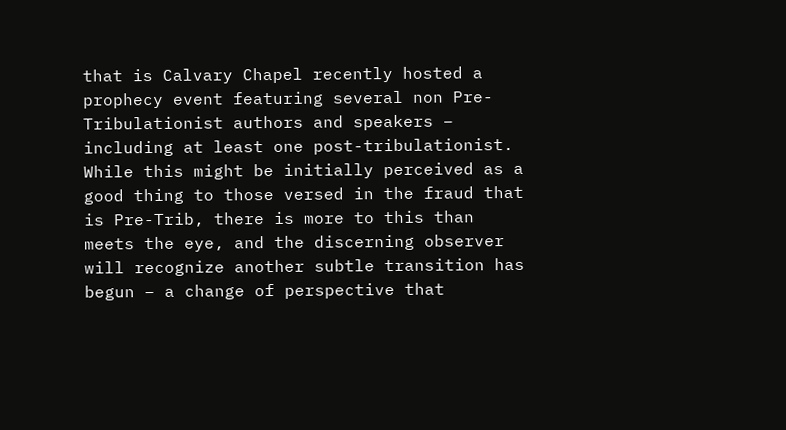that is Calvary Chapel recently hosted a prophecy event featuring several non Pre-Tribulationist authors and speakers – including at least one post-tribulationist. While this might be initially perceived as a good thing to those versed in the fraud that is Pre-Trib, there is more to this than meets the eye, and the discerning observer will recognize another subtle transition has begun – a change of perspective that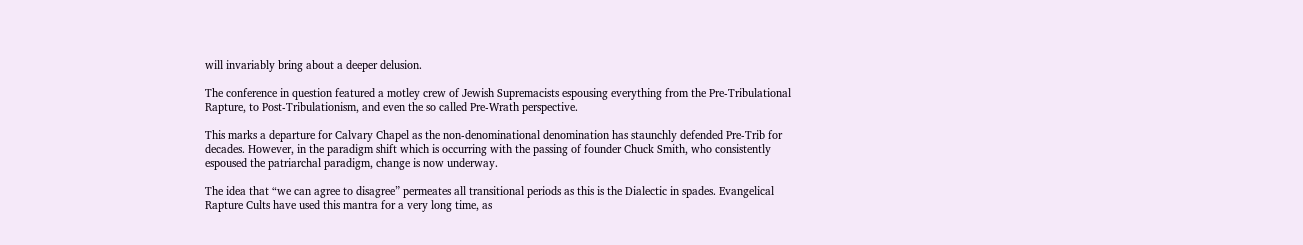will invariably bring about a deeper delusion.

The conference in question featured a motley crew of Jewish Supremacists espousing everything from the Pre-Tribulational Rapture, to Post-Tribulationism, and even the so called Pre-Wrath perspective.

This marks a departure for Calvary Chapel as the non-denominational denomination has staunchly defended Pre-Trib for decades. However, in the paradigm shift which is occurring with the passing of founder Chuck Smith, who consistently espoused the patriarchal paradigm, change is now underway.

The idea that “we can agree to disagree” permeates all transitional periods as this is the Dialectic in spades. Evangelical Rapture Cults have used this mantra for a very long time, as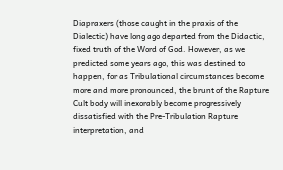Diapraxers (those caught in the praxis of the Dialectic) have long ago departed from the Didactic, fixed truth of the Word of God. However, as we predicted some years ago, this was destined to happen, for as Tribulational circumstances become more and more pronounced, the brunt of the Rapture Cult body will inexorably become progressively dissatisfied with the Pre-Tribulation Rapture interpretation, and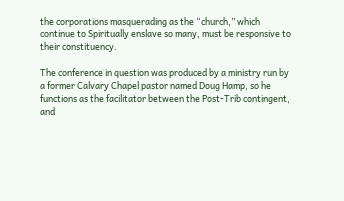the corporations masquerading as the “church,” which continue to Spiritually enslave so many, must be responsive to their constituency.

The conference in question was produced by a ministry run by a former Calvary Chapel pastor named Doug Hamp, so he functions as the facilitator between the Post-Trib contingent, and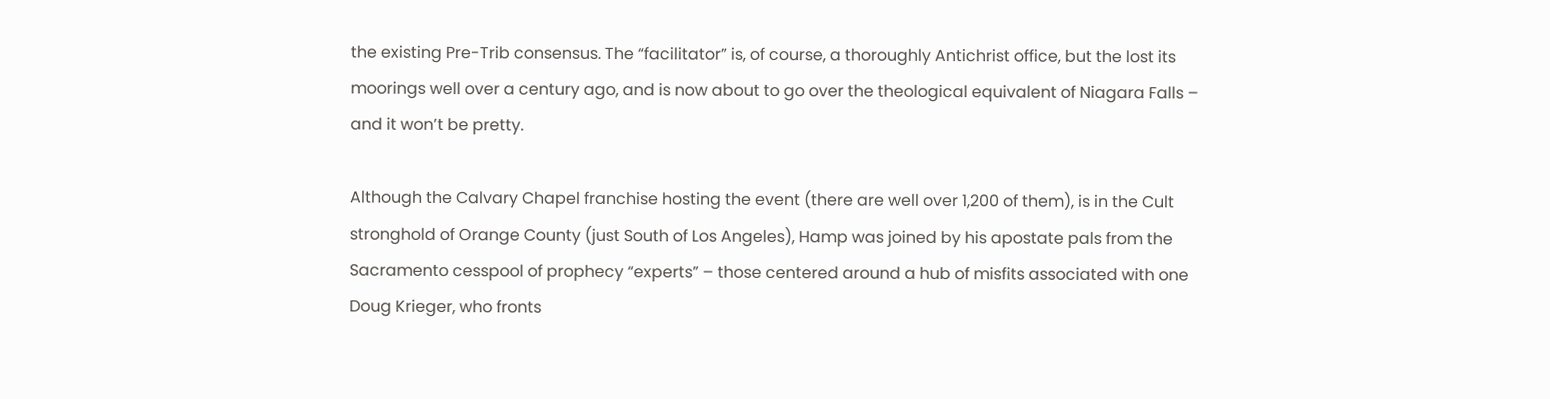the existing Pre-Trib consensus. The “facilitator” is, of course, a thoroughly Antichrist office, but the lost its moorings well over a century ago, and is now about to go over the theological equivalent of Niagara Falls – and it won’t be pretty.

Although the Calvary Chapel franchise hosting the event (there are well over 1,200 of them), is in the Cult stronghold of Orange County (just South of Los Angeles), Hamp was joined by his apostate pals from the Sacramento cesspool of prophecy “experts” – those centered around a hub of misfits associated with one Doug Krieger, who fronts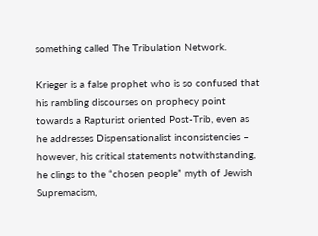something called The Tribulation Network.

Krieger is a false prophet who is so confused that his rambling discourses on prophecy point towards a Rapturist oriented Post-Trib, even as he addresses Dispensationalist inconsistencies – however, his critical statements notwithstanding, he clings to the “chosen people” myth of Jewish Supremacism,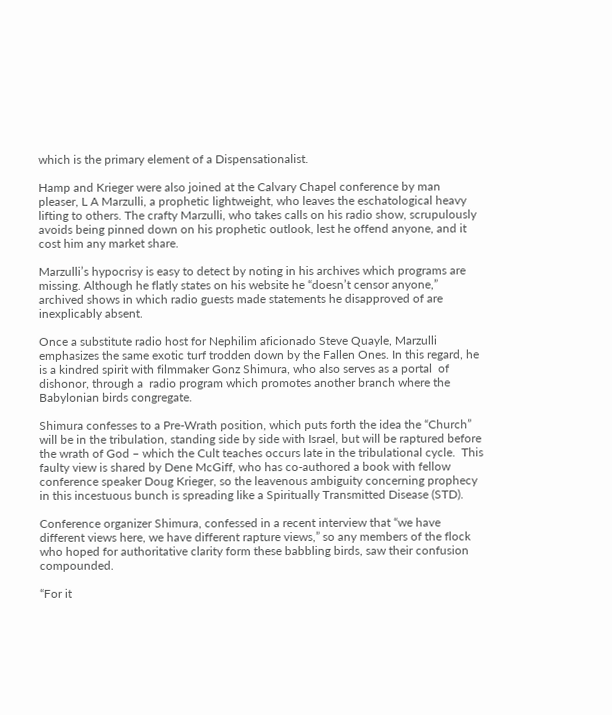which is the primary element of a Dispensationalist.

Hamp and Krieger were also joined at the Calvary Chapel conference by man pleaser, L A Marzulli, a prophetic lightweight, who leaves the eschatological heavy lifting to others. The crafty Marzulli, who takes calls on his radio show, scrupulously avoids being pinned down on his prophetic outlook, lest he offend anyone, and it cost him any market share.

Marzulli’s hypocrisy is easy to detect by noting in his archives which programs are missing. Although he flatly states on his website he “doesn’t censor anyone,” archived shows in which radio guests made statements he disapproved of are inexplicably absent.

Once a substitute radio host for Nephilim aficionado Steve Quayle, Marzulli emphasizes the same exotic turf trodden down by the Fallen Ones. In this regard, he is a kindred spirit with filmmaker Gonz Shimura, who also serves as a portal  of dishonor, through a  radio program which promotes another branch where the Babylonian birds congregate.

Shimura confesses to a Pre-Wrath position, which puts forth the idea the “Church” will be in the tribulation, standing side by side with Israel, but will be raptured before the wrath of God – which the Cult teaches occurs late in the tribulational cycle.  This faulty view is shared by Dene McGiff, who has co-authored a book with fellow conference speaker Doug Krieger, so the leavenous ambiguity concerning prophecy in this incestuous bunch is spreading like a Spiritually Transmitted Disease (STD).

Conference organizer Shimura, confessed in a recent interview that “we have different views here, we have different rapture views,” so any members of the flock who hoped for authoritative clarity form these babbling birds, saw their confusion compounded.

“For it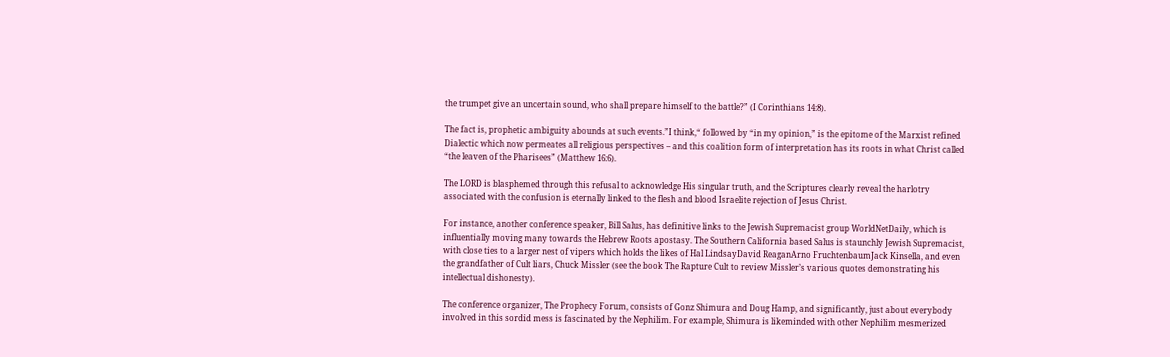the trumpet give an uncertain sound, who shall prepare himself to the battle?” (I Corinthians 14:8).

The fact is, prophetic ambiguity abounds at such events.”I think,“ followed by “in my opinion,” is the epitome of the Marxist refined Dialectic which now permeates all religious perspectives – and this coalition form of interpretation has its roots in what Christ called “the leaven of the Pharisees” (Matthew 16:6).

The LORD is blasphemed through this refusal to acknowledge His singular truth, and the Scriptures clearly reveal the harlotry associated with the confusion is eternally linked to the flesh and blood Israelite rejection of Jesus Christ.

For instance, another conference speaker, Bill Salus, has definitive links to the Jewish Supremacist group WorldNetDaily, which is influentially moving many towards the Hebrew Roots apostasy. The Southern California based Salus is staunchly Jewish Supremacist, with close ties to a larger nest of vipers which holds the likes of Hal LindsayDavid ReaganArno FruchtenbaumJack Kinsella, and even the grandfather of Cult liars, Chuck Missler (see the book The Rapture Cult to review Missler’s various quotes demonstrating his intellectual dishonesty).

The conference organizer, The Prophecy Forum, consists of Gonz Shimura and Doug Hamp, and significantly, just about everybody involved in this sordid mess is fascinated by the Nephilim. For example, Shimura is likeminded with other Nephilim mesmerized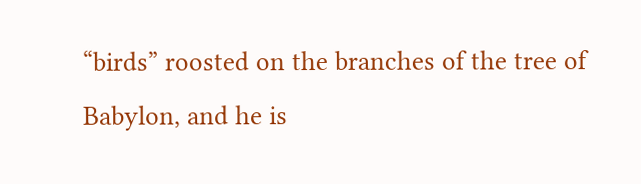“birds” roosted on the branches of the tree of Babylon, and he is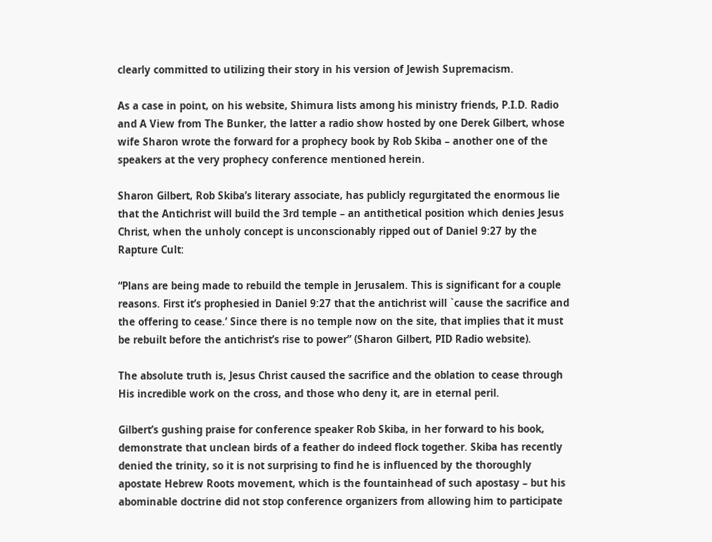clearly committed to utilizing their story in his version of Jewish Supremacism.

As a case in point, on his website, Shimura lists among his ministry friends, P.I.D. Radio and A View from The Bunker, the latter a radio show hosted by one Derek Gilbert, whose wife Sharon wrote the forward for a prophecy book by Rob Skiba – another one of the speakers at the very prophecy conference mentioned herein.

Sharon Gilbert, Rob Skiba’s literary associate, has publicly regurgitated the enormous lie that the Antichrist will build the 3rd temple – an antithetical position which denies Jesus Christ, when the unholy concept is unconscionably ripped out of Daniel 9:27 by the Rapture Cult:

“Plans are being made to rebuild the temple in Jerusalem. This is significant for a couple reasons. First it’s prophesied in Daniel 9:27 that the antichrist will `cause the sacrifice and the offering to cease.’ Since there is no temple now on the site, that implies that it must be rebuilt before the antichrist’s rise to power” (Sharon Gilbert, PID Radio website).

The absolute truth is, Jesus Christ caused the sacrifice and the oblation to cease through His incredible work on the cross, and those who deny it, are in eternal peril.

Gilbert’s gushing praise for conference speaker Rob Skiba, in her forward to his book, demonstrate that unclean birds of a feather do indeed flock together. Skiba has recently denied the trinity, so it is not surprising to find he is influenced by the thoroughly apostate Hebrew Roots movement, which is the fountainhead of such apostasy – but his abominable doctrine did not stop conference organizers from allowing him to participate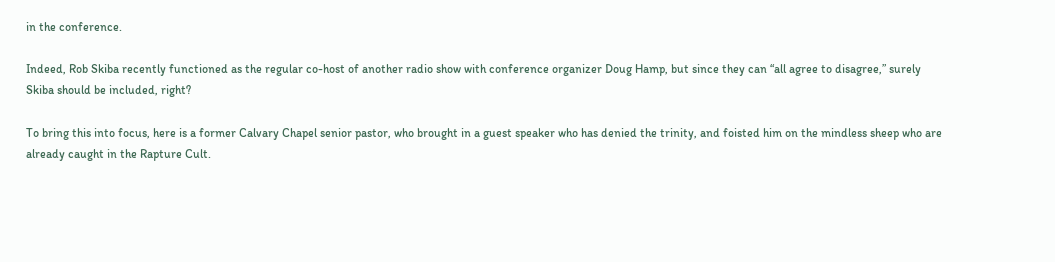in the conference.

Indeed, Rob Skiba recently functioned as the regular co-host of another radio show with conference organizer Doug Hamp, but since they can “all agree to disagree,” surely Skiba should be included, right?

To bring this into focus, here is a former Calvary Chapel senior pastor, who brought in a guest speaker who has denied the trinity, and foisted him on the mindless sheep who are already caught in the Rapture Cult.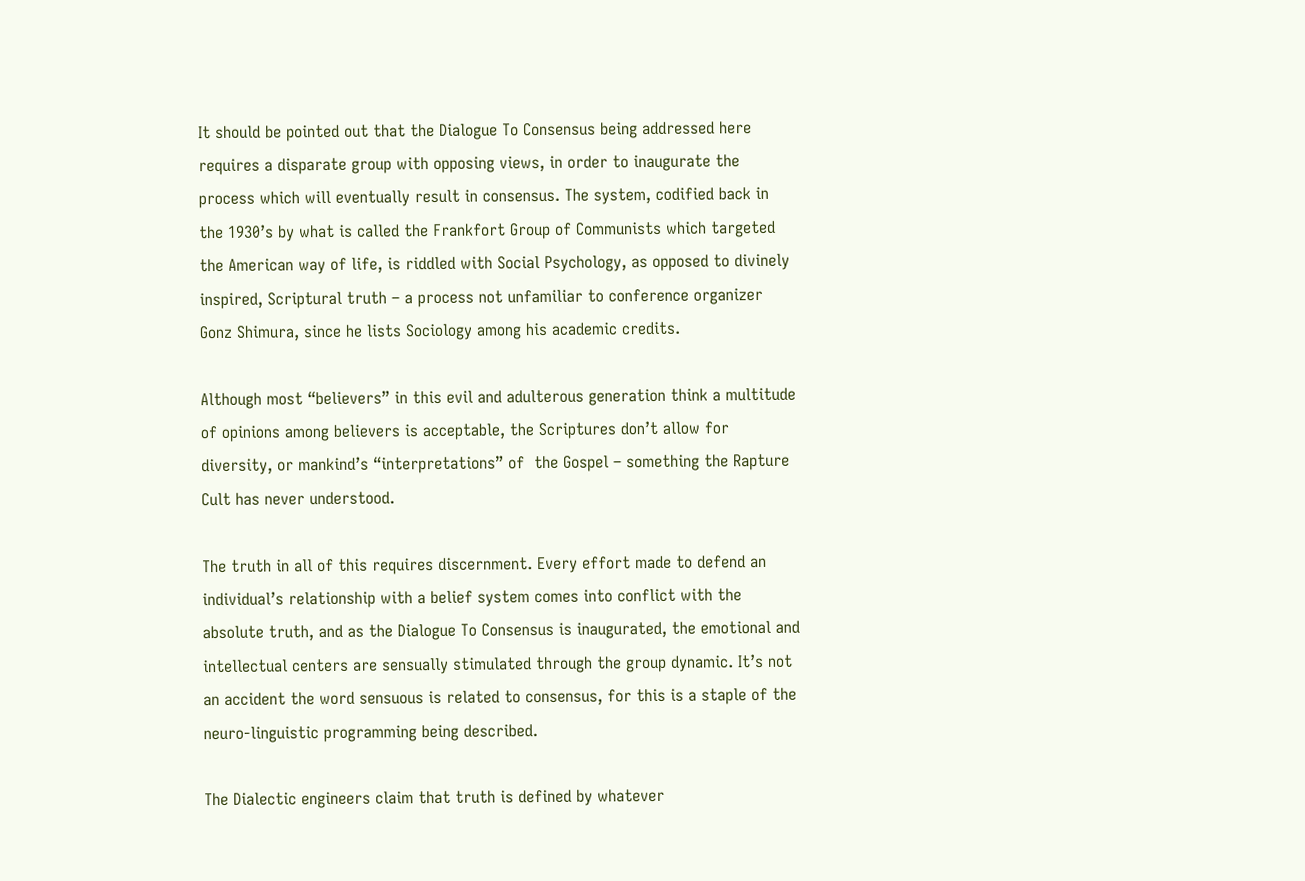It should be pointed out that the Dialogue To Consensus being addressed here requires a disparate group with opposing views, in order to inaugurate the process which will eventually result in consensus. The system, codified back in the 1930’s by what is called the Frankfort Group of Communists which targeted the American way of life, is riddled with Social Psychology, as opposed to divinely inspired, Scriptural truth – a process not unfamiliar to conference organizer Gonz Shimura, since he lists Sociology among his academic credits.

Although most “believers” in this evil and adulterous generation think a multitude of opinions among believers is acceptable, the Scriptures don’t allow for diversity, or mankind’s “interpretations” of  the Gospel – something the Rapture Cult has never understood.

The truth in all of this requires discernment. Every effort made to defend an individual’s relationship with a belief system comes into conflict with the absolute truth, and as the Dialogue To Consensus is inaugurated, the emotional and intellectual centers are sensually stimulated through the group dynamic. It’s not an accident the word sensuous is related to consensus, for this is a staple of the neuro-linguistic programming being described.

The Dialectic engineers claim that truth is defined by whatever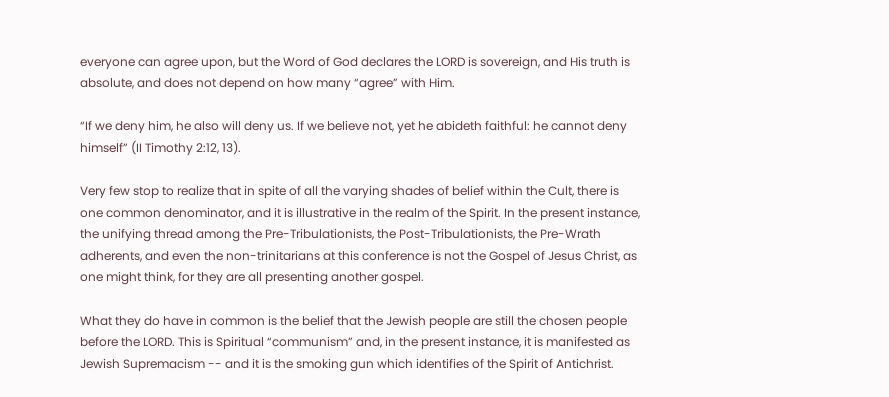everyone can agree upon, but the Word of God declares the LORD is sovereign, and His truth is absolute, and does not depend on how many “agree” with Him.

“If we deny him, he also will deny us. If we believe not, yet he abideth faithful: he cannot deny himself” (II Timothy 2:12, 13).

Very few stop to realize that in spite of all the varying shades of belief within the Cult, there is one common denominator, and it is illustrative in the realm of the Spirit. In the present instance, the unifying thread among the Pre-Tribulationists, the Post-Tribulationists, the Pre-Wrath adherents, and even the non-trinitarians at this conference is not the Gospel of Jesus Christ, as one might think, for they are all presenting another gospel.

What they do have in common is the belief that the Jewish people are still the chosen people before the LORD. This is Spiritual “communism” and, in the present instance, it is manifested as Jewish Supremacism -- and it is the smoking gun which identifies of the Spirit of Antichrist.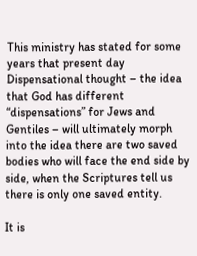This ministry has stated for some years that present day Dispensational thought – the idea that God has different “dispensations” for Jews and Gentiles – will ultimately morph into the idea there are two saved bodies who will face the end side by side, when the Scriptures tell us there is only one saved entity.

It is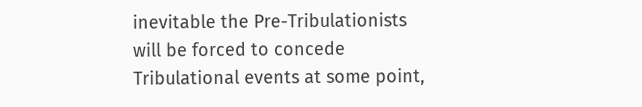inevitable the Pre-Tribulationists will be forced to concede Tribulational events at some point,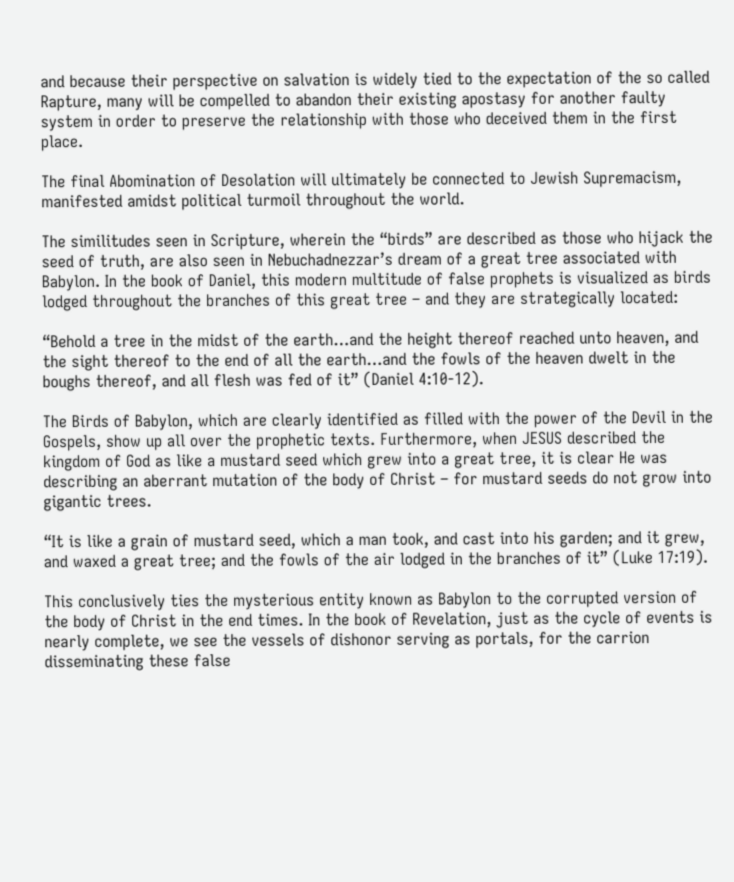and because their perspective on salvation is widely tied to the expectation of the so called Rapture, many will be compelled to abandon their existing apostasy for another faulty system in order to preserve the relationship with those who deceived them in the first place.

The final Abomination of Desolation will ultimately be connected to Jewish Supremacism, manifested amidst political turmoil throughout the world.

The similitudes seen in Scripture, wherein the “birds” are described as those who hijack the seed of truth, are also seen in Nebuchadnezzar’s dream of a great tree associated with Babylon. In the book of Daniel, this modern multitude of false prophets is visualized as birds lodged throughout the branches of this great tree – and they are strategically located:

“Behold a tree in the midst of the earth…and the height thereof reached unto heaven, and the sight thereof to the end of all the earth…and the fowls of the heaven dwelt in the boughs thereof, and all flesh was fed of it” (Daniel 4:10-12).

The Birds of Babylon, which are clearly identified as filled with the power of the Devil in the Gospels, show up all over the prophetic texts. Furthermore, when JESUS described the kingdom of God as like a mustard seed which grew into a great tree, it is clear He was describing an aberrant mutation of the body of Christ – for mustard seeds do not grow into gigantic trees.

“It is like a grain of mustard seed, which a man took, and cast into his garden; and it grew, and waxed a great tree; and the fowls of the air lodged in the branches of it” (Luke 17:19).

This conclusively ties the mysterious entity known as Babylon to the corrupted version of the body of Christ in the end times. In the book of Revelation, just as the cycle of events is nearly complete, we see the vessels of dishonor serving as portals, for the carrion disseminating these false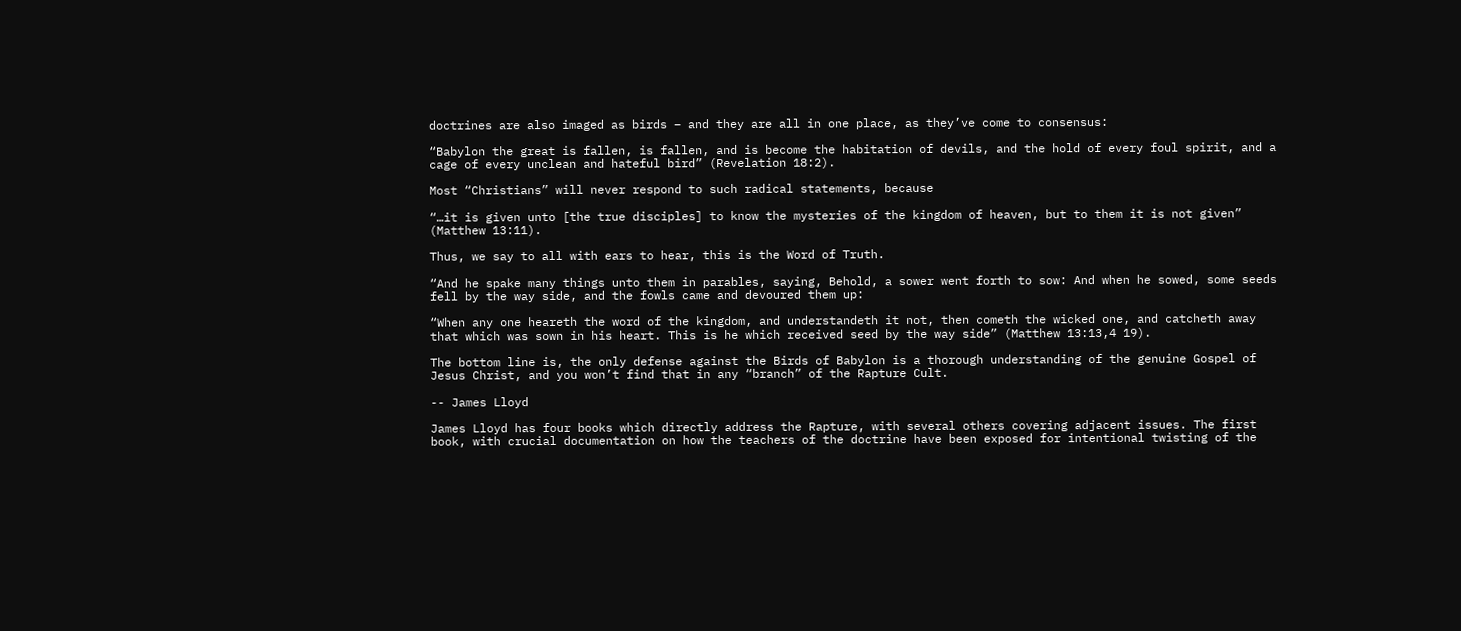doctrines are also imaged as birds – and they are all in one place, as they’ve come to consensus:

“Babylon the great is fallen, is fallen, and is become the habitation of devils, and the hold of every foul spirit, and a cage of every unclean and hateful bird” (Revelation 18:2).

Most “Christians” will never respond to such radical statements, because

“…it is given unto [the true disciples] to know the mysteries of the kingdom of heaven, but to them it is not given” (Matthew 13:11).

Thus, we say to all with ears to hear, this is the Word of Truth.

“And he spake many things unto them in parables, saying, Behold, a sower went forth to sow: And when he sowed, some seeds fell by the way side, and the fowls came and devoured them up:

“When any one heareth the word of the kingdom, and understandeth it not, then cometh the wicked one, and catcheth away that which was sown in his heart. This is he which received seed by the way side” (Matthew 13:13,4 19).

The bottom line is, the only defense against the Birds of Babylon is a thorough understanding of the genuine Gospel of Jesus Christ, and you won’t find that in any “branch” of the Rapture Cult.

-- James Lloyd

James Lloyd has four books which directly address the Rapture, with several others covering adjacent issues. The first book, with crucial documentation on how the teachers of the doctrine have been exposed for intentional twisting of the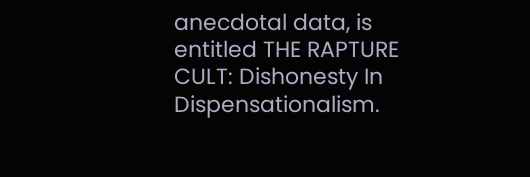anecdotal data, is entitled THE RAPTURE CULT: Dishonesty In Dispensationalism.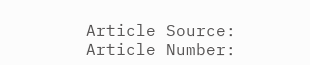Article Source:
Article Number: